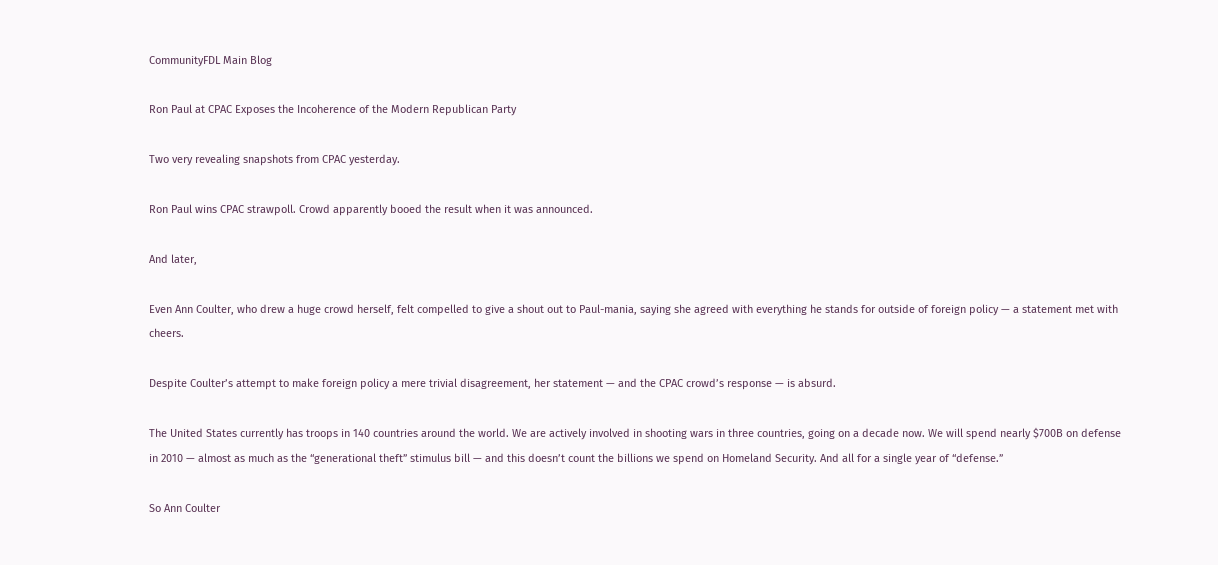CommunityFDL Main Blog

Ron Paul at CPAC Exposes the Incoherence of the Modern Republican Party

Two very revealing snapshots from CPAC yesterday.

Ron Paul wins CPAC strawpoll. Crowd apparently booed the result when it was announced.

And later,

Even Ann Coulter, who drew a huge crowd herself, felt compelled to give a shout out to Paul-mania, saying she agreed with everything he stands for outside of foreign policy — a statement met with cheers.

Despite Coulter’s attempt to make foreign policy a mere trivial disagreement, her statement — and the CPAC crowd’s response — is absurd.

The United States currently has troops in 140 countries around the world. We are actively involved in shooting wars in three countries, going on a decade now. We will spend nearly $700B on defense in 2010 — almost as much as the “generational theft” stimulus bill — and this doesn’t count the billions we spend on Homeland Security. And all for a single year of “defense.”

So Ann Coulter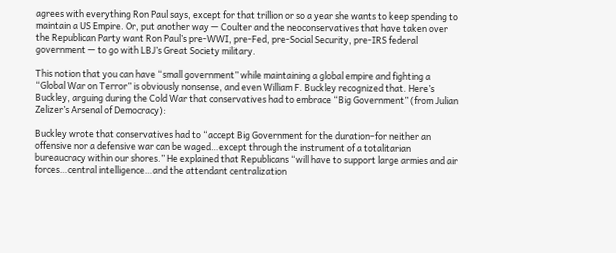agrees with everything Ron Paul says, except for that trillion or so a year she wants to keep spending to maintain a US Empire. Or, put another way — Coulter and the neoconservatives that have taken over the Republican Party want Ron Paul’s pre-WWI, pre-Fed, pre-Social Security, pre-IRS federal government — to go with LBJ’s Great Society military.

This notion that you can have “small government” while maintaining a global empire and fighting a “Global War on Terror” is obviously nonsense, and even William F. Buckley recognized that. Here’s Buckley, arguing during the Cold War that conservatives had to embrace “Big Government” (from Julian Zelizer’s Arsenal of Democracy):

Buckley wrote that conservatives had to “accept Big Government for the duration–for neither an offensive nor a defensive war can be waged…except through the instrument of a totalitarian bureaucracy within our shores.” He explained that Republicans “will have to support large armies and air forces…central intelligence…and the attendant centralization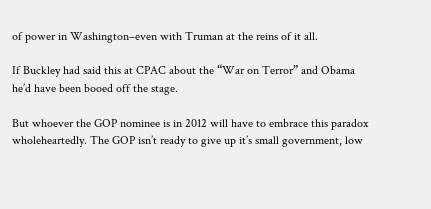of power in Washington–even with Truman at the reins of it all.

If Buckley had said this at CPAC about the “War on Terror” and Obama he’d have been booed off the stage.

But whoever the GOP nominee is in 2012 will have to embrace this paradox wholeheartedly. The GOP isn’t ready to give up it’s small government, low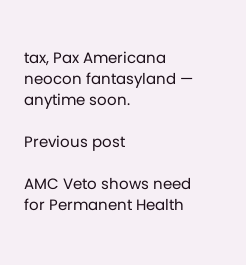tax, Pax Americana neocon fantasyland — anytime soon.

Previous post

AMC Veto shows need for Permanent Health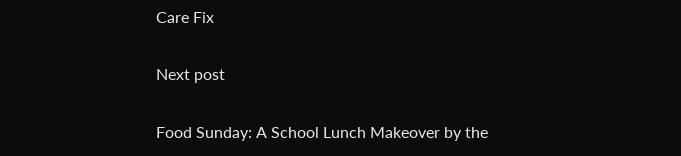Care Fix

Next post

Food Sunday: A School Lunch Makeover by the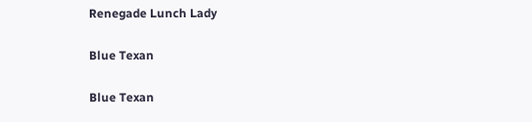Renegade Lunch Lady

Blue Texan

Blue Texan